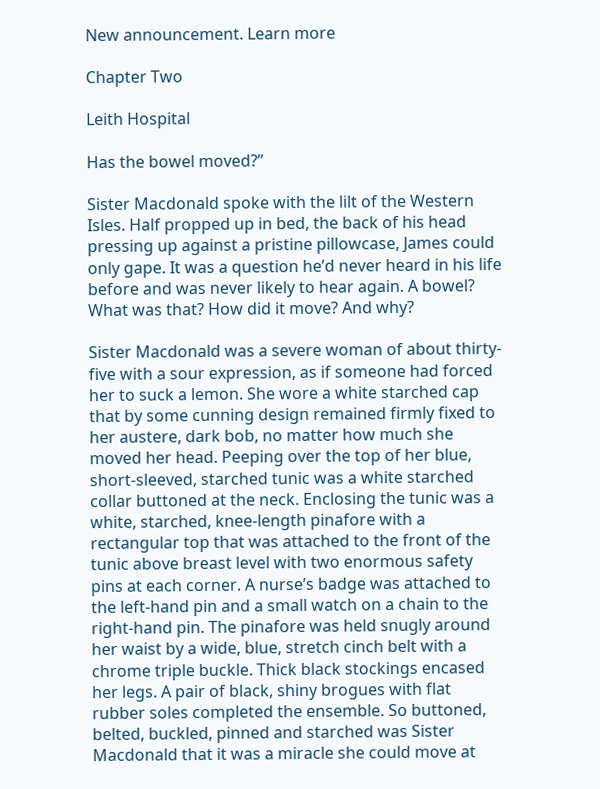New announcement. Learn more

Chapter Two

Leith Hospital

Has the bowel moved?”

Sister Macdonald spoke with the lilt of the Western Isles. Half propped up in bed, the back of his head pressing up against a pristine pillowcase, James could only gape. It was a question he’d never heard in his life before and was never likely to hear again. A bowel? What was that? How did it move? And why?

Sister Macdonald was a severe woman of about thirty-five with a sour expression, as if someone had forced her to suck a lemon. She wore a white starched cap that by some cunning design remained firmly fixed to her austere, dark bob, no matter how much she moved her head. Peeping over the top of her blue, short-sleeved, starched tunic was a white starched collar buttoned at the neck. Enclosing the tunic was a white, starched, knee-length pinafore with a rectangular top that was attached to the front of the tunic above breast level with two enormous safety pins at each corner. A nurse’s badge was attached to the left-hand pin and a small watch on a chain to the right-hand pin. The pinafore was held snugly around her waist by a wide, blue, stretch cinch belt with a chrome triple buckle. Thick black stockings encased her legs. A pair of black, shiny brogues with flat rubber soles completed the ensemble. So buttoned, belted, buckled, pinned and starched was Sister Macdonald that it was a miracle she could move at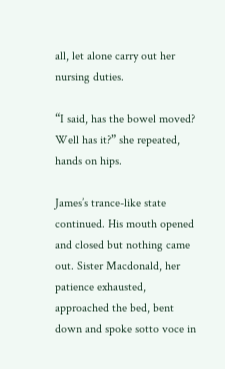all, let alone carry out her nursing duties.

“I said, has the bowel moved? Well has it?” she repeated, hands on hips.

James’s trance-like state continued. His mouth opened and closed but nothing came out. Sister Macdonald, her patience exhausted, approached the bed, bent down and spoke sotto voce in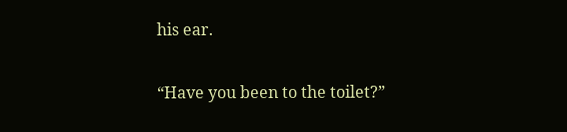his ear.

“Have you been to the toilet?”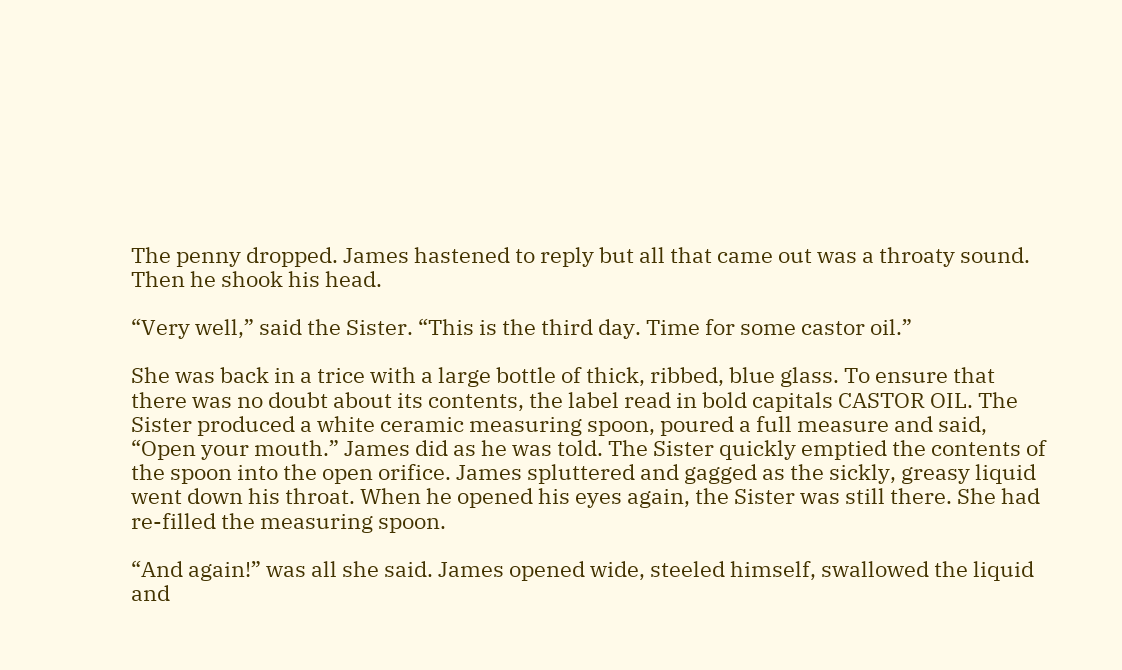The penny dropped. James hastened to reply but all that came out was a throaty sound. Then he shook his head.

“Very well,” said the Sister. “This is the third day. Time for some castor oil.”

She was back in a trice with a large bottle of thick, ribbed, blue glass. To ensure that there was no doubt about its contents, the label read in bold capitals CASTOR OIL. The Sister produced a white ceramic measuring spoon, poured a full measure and said, “Open your mouth.” James did as he was told. The Sister quickly emptied the contents of the spoon into the open orifice. James spluttered and gagged as the sickly, greasy liquid went down his throat. When he opened his eyes again, the Sister was still there. She had re-filled the measuring spoon.

“And again!” was all she said. James opened wide, steeled himself, swallowed the liquid and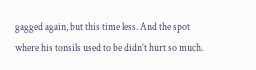gagged again, but this time less. And the spot where his tonsils used to be didn’t hurt so much.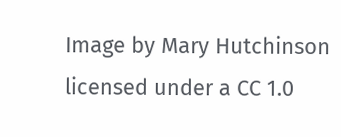Image by Mary Hutchinson licensed under a CC 1.0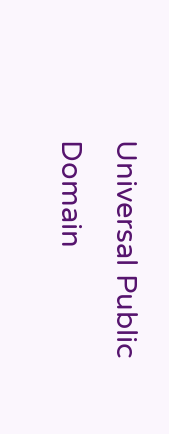Universal Public Domain